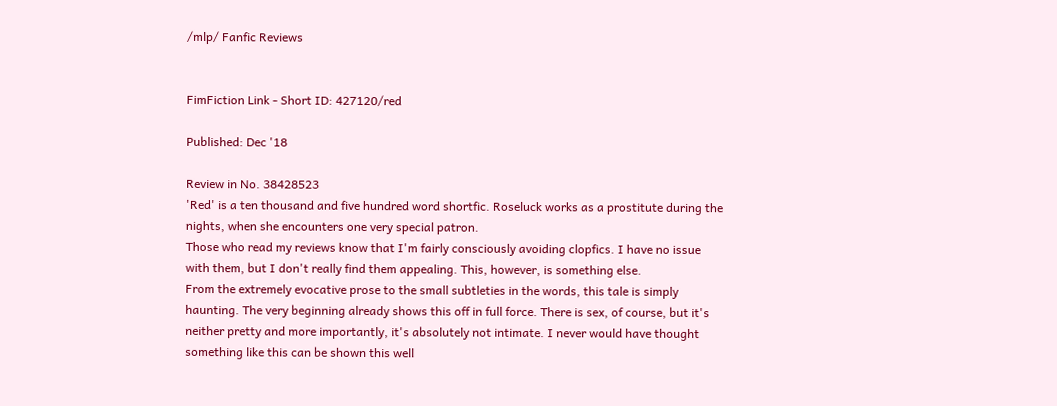/mlp/ Fanfic Reviews


FimFiction Link - Short ID: 427120/red

Published: Dec '18

Review in No. 38428523
'Red' is a ten thousand and five hundred word shortfic. Roseluck works as a prostitute during the nights, when she encounters one very special patron.
Those who read my reviews know that I'm fairly consciously avoiding clopfics. I have no issue with them, but I don't really find them appealing. This, however, is something else.
From the extremely evocative prose to the small subtleties in the words, this tale is simply haunting. The very beginning already shows this off in full force. There is sex, of course, but it's neither pretty and more importantly, it's absolutely not intimate. I never would have thought something like this can be shown this well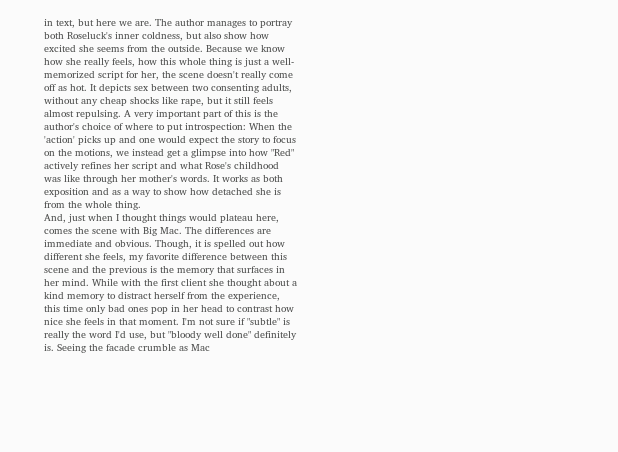in text, but here we are. The author manages to portray both Roseluck's inner coldness, but also show how excited she seems from the outside. Because we know how she really feels, how this whole thing is just a well-memorized script for her, the scene doesn't really come off as hot. It depicts sex between two consenting adults, without any cheap shocks like rape, but it still feels almost repulsing. A very important part of this is the author's choice of where to put introspection: When the 'action' picks up and one would expect the story to focus on the motions, we instead get a glimpse into how "Red" actively refines her script and what Rose's childhood was like through her mother's words. It works as both exposition and as a way to show how detached she is from the whole thing.
And, just when I thought things would plateau here, comes the scene with Big Mac. The differences are immediate and obvious. Though, it is spelled out how different she feels, my favorite difference between this scene and the previous is the memory that surfaces in her mind. While with the first client she thought about a kind memory to distract herself from the experience, this time only bad ones pop in her head to contrast how nice she feels in that moment. I'm not sure if "subtle" is really the word I'd use, but "bloody well done" definitely is. Seeing the facade crumble as Mac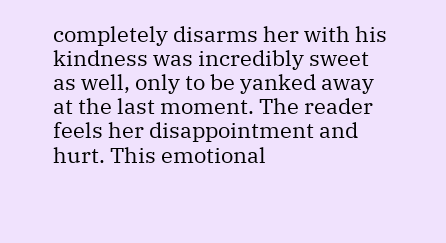completely disarms her with his kindness was incredibly sweet as well, only to be yanked away at the last moment. The reader feels her disappointment and hurt. This emotional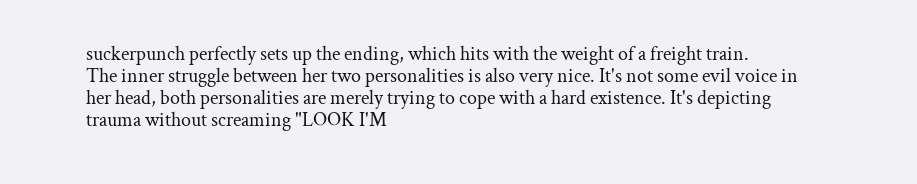suckerpunch perfectly sets up the ending, which hits with the weight of a freight train.
The inner struggle between her two personalities is also very nice. It's not some evil voice in her head, both personalities are merely trying to cope with a hard existence. It's depicting trauma without screaming "LOOK I'M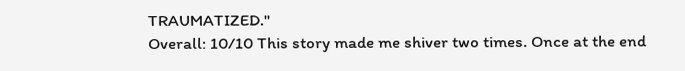TRAUMATIZED."
Overall: 10/10 This story made me shiver two times. Once at the end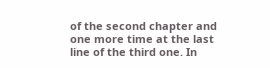of the second chapter and one more time at the last line of the third one. In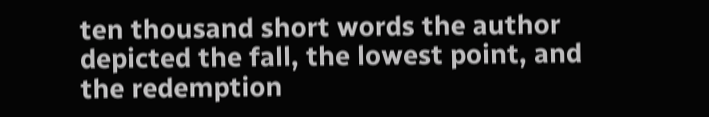ten thousand short words the author depicted the fall, the lowest point, and the redemption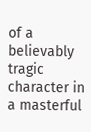of a believably tragic character in a masterful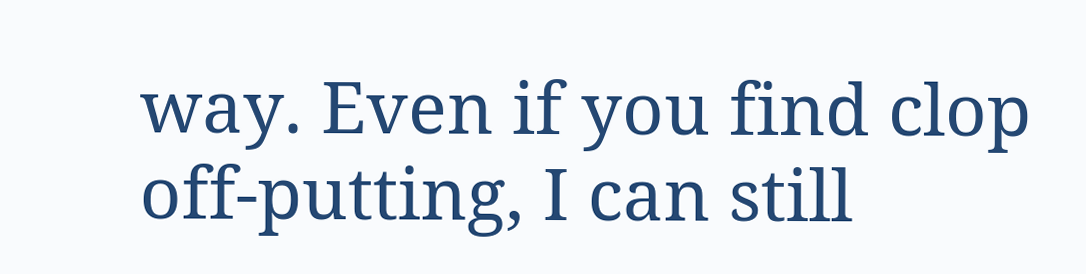way. Even if you find clop off-putting, I can still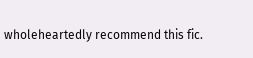wholeheartedly recommend this fic.